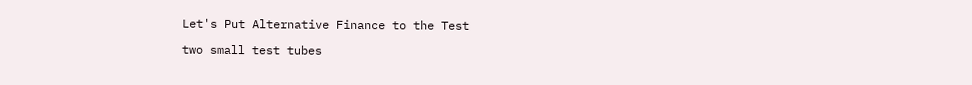Let's Put Alternative Finance to the Test

two small test tubes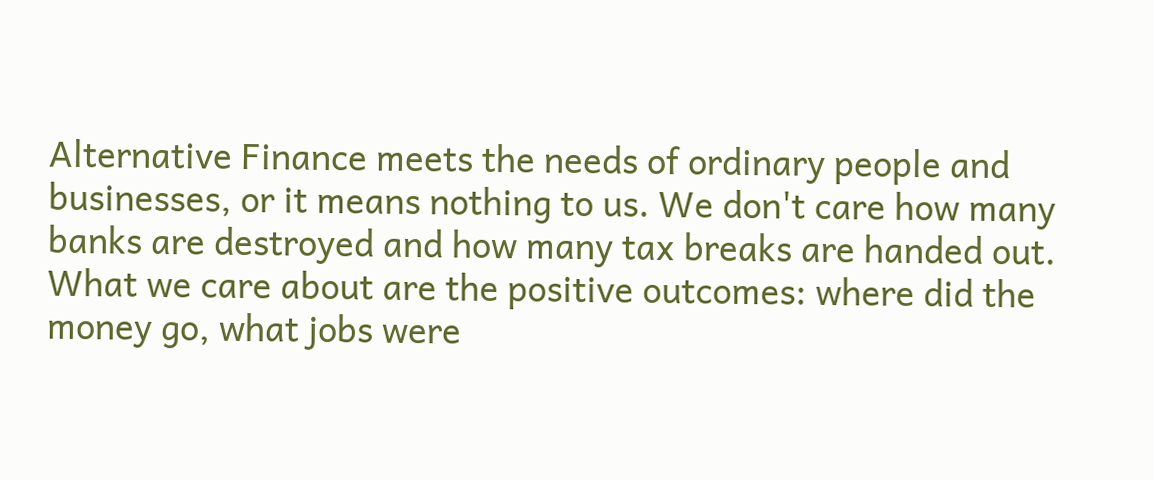Alternative Finance meets the needs of ordinary people and businesses, or it means nothing to us. We don't care how many banks are destroyed and how many tax breaks are handed out. What we care about are the positive outcomes: where did the money go, what jobs were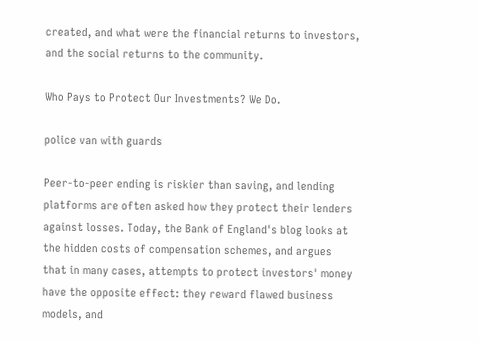created, and what were the financial returns to investors, and the social returns to the community.

Who Pays to Protect Our Investments? We Do.

police van with guards

Peer-to-peer ending is riskier than saving, and lending platforms are often asked how they protect their lenders against losses. Today, the Bank of England's blog looks at the hidden costs of compensation schemes, and argues that in many cases, attempts to protect investors' money have the opposite effect: they reward flawed business models, and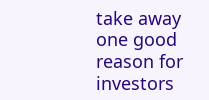take away one good reason for investors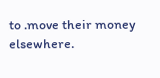to .move their money elsewhere.